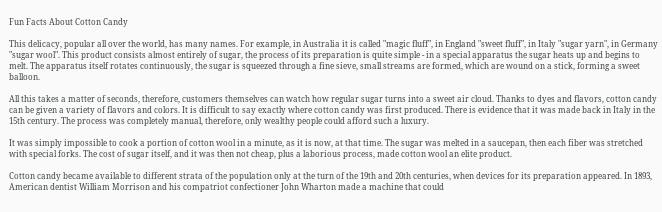Fun Facts About Cotton Candy

This delicacy, popular all over the world, has many names. For example, in Australia it is called "magic fluff", in England "sweet fluff", in Italy "sugar yarn", in Germany "sugar wool". This product consists almost entirely of sugar, the process of its preparation is quite simple - in a special apparatus the sugar heats up and begins to melt. The apparatus itself rotates continuously, the sugar is squeezed through a fine sieve, small streams are formed, which are wound on a stick, forming a sweet balloon.

All this takes a matter of seconds, therefore, customers themselves can watch how regular sugar turns into a sweet air cloud. Thanks to dyes and flavors, cotton candy can be given a variety of flavors and colors. It is difficult to say exactly where cotton candy was first produced. There is evidence that it was made back in Italy in the 15th century. The process was completely manual, therefore, only wealthy people could afford such a luxury.

It was simply impossible to cook a portion of cotton wool in a minute, as it is now, at that time. The sugar was melted in a saucepan, then each fiber was stretched with special forks. The cost of sugar itself, and it was then not cheap, plus a laborious process, made cotton wool an elite product.

Cotton candy became available to different strata of the population only at the turn of the 19th and 20th centuries, when devices for its preparation appeared. In 1893, American dentist William Morrison and his compatriot confectioner John Wharton made a machine that could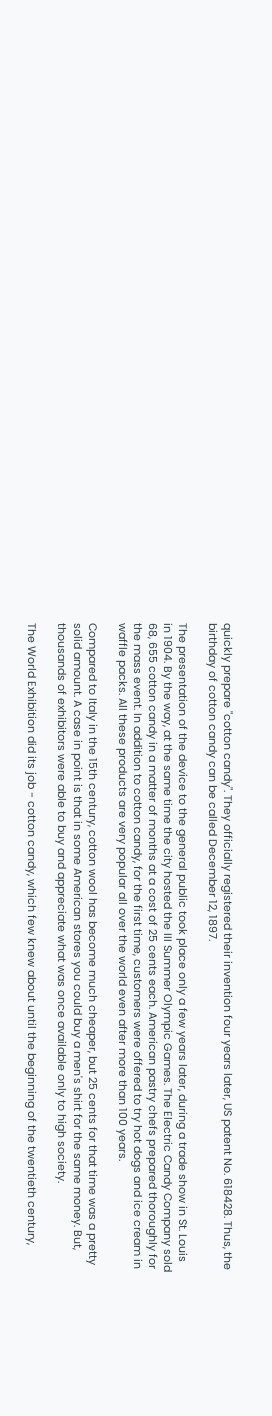quickly prepare "cotton candy". They officially registered their invention four years later, US patent No. 618428. Thus, the birthday of cotton candy can be called December 12, 1897.

The presentation of the device to the general public took place only a few years later, during a trade show in St. Louis in 1904. By the way, at the same time the city hosted the III Summer Olympic Games. The Electric Candy Company sold 68, 655 cotton candy in a matter of months at a cost of 25 cents each. American pastry chefs prepared thoroughly for the mass event. In addition to cotton candy, for the first time, customers were offered to try hot dogs and ice cream in waffle packs. All these products are very popular all over the world even after more than 100 years.

Compared to Italy in the 15th century, cotton wool has become much cheaper, but 25 cents for that time was a pretty solid amount. A case in point is that in some American stores you could buy a men's shirt for the same money. But, thousands of exhibitors were able to buy and appreciate what was once available only to high society.

The World Exhibition did its job - cotton candy, which few knew about until the beginning of the twentieth century,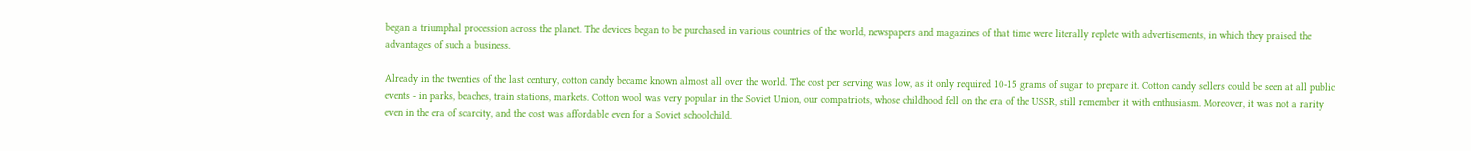began a triumphal procession across the planet. The devices began to be purchased in various countries of the world, newspapers and magazines of that time were literally replete with advertisements, in which they praised the advantages of such a business.

Already in the twenties of the last century, cotton candy became known almost all over the world. The cost per serving was low, as it only required 10-15 grams of sugar to prepare it. Cotton candy sellers could be seen at all public events - in parks, beaches, train stations, markets. Cotton wool was very popular in the Soviet Union, our compatriots, whose childhood fell on the era of the USSR, still remember it with enthusiasm. Moreover, it was not a rarity even in the era of scarcity, and the cost was affordable even for a Soviet schoolchild.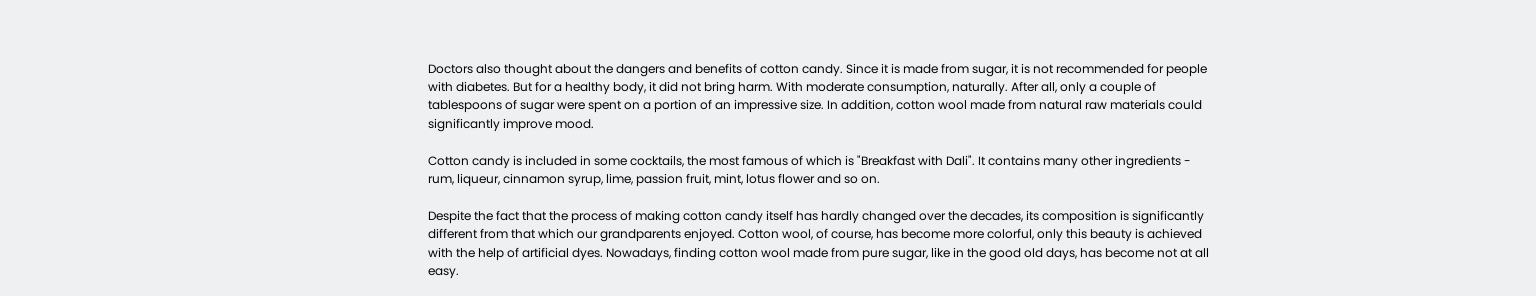Doctors also thought about the dangers and benefits of cotton candy. Since it is made from sugar, it is not recommended for people with diabetes. But for a healthy body, it did not bring harm. With moderate consumption, naturally. After all, only a couple of tablespoons of sugar were spent on a portion of an impressive size. In addition, cotton wool made from natural raw materials could significantly improve mood.

Cotton candy is included in some cocktails, the most famous of which is "Breakfast with Dali". It contains many other ingredients - rum, liqueur, cinnamon syrup, lime, passion fruit, mint, lotus flower and so on.

Despite the fact that the process of making cotton candy itself has hardly changed over the decades, its composition is significantly different from that which our grandparents enjoyed. Cotton wool, of course, has become more colorful, only this beauty is achieved with the help of artificial dyes. Nowadays, finding cotton wool made from pure sugar, like in the good old days, has become not at all easy.